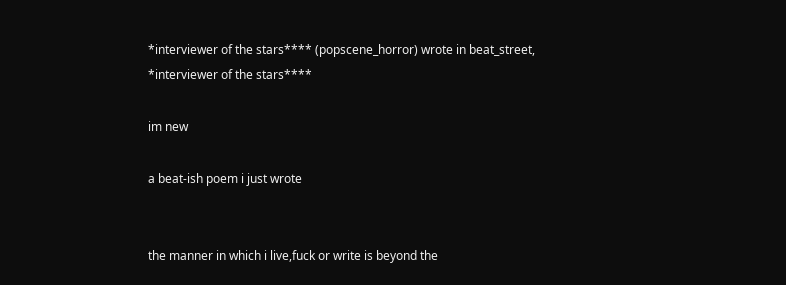*interviewer of the stars**** (popscene_horror) wrote in beat_street,
*interviewer of the stars****

im new

a beat-ish poem i just wrote


the manner in which i live,fuck or write is beyond the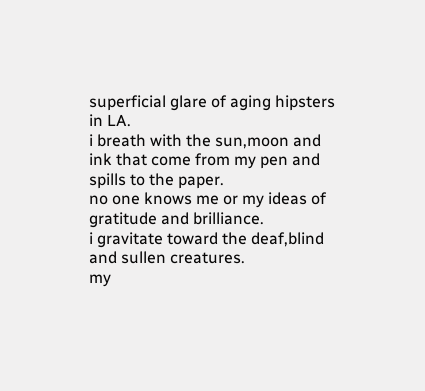superficial glare of aging hipsters in LA.
i breath with the sun,moon and ink that come from my pen and spills to the paper.
no one knows me or my ideas of gratitude and brilliance.
i gravitate toward the deaf,blind and sullen creatures.
my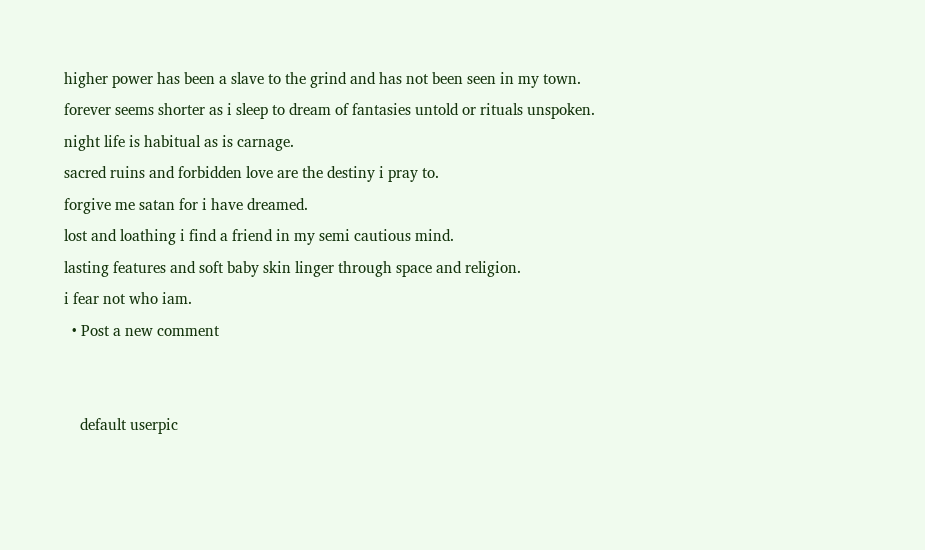higher power has been a slave to the grind and has not been seen in my town.
forever seems shorter as i sleep to dream of fantasies untold or rituals unspoken.
night life is habitual as is carnage.
sacred ruins and forbidden love are the destiny i pray to.
forgive me satan for i have dreamed.
lost and loathing i find a friend in my semi cautious mind.
lasting features and soft baby skin linger through space and religion.
i fear not who iam.
  • Post a new comment


    default userpic